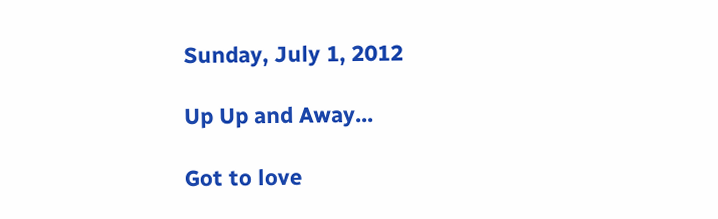Sunday, July 1, 2012

Up Up and Away...

Got to love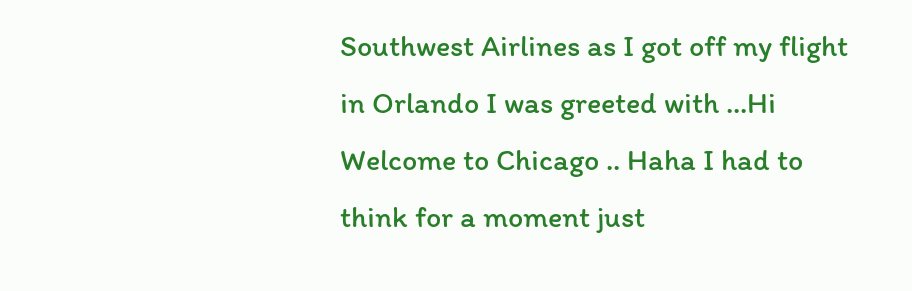Southwest Airlines as I got off my flight in Orlando I was greeted with ...Hi Welcome to Chicago .. Haha I had to think for a moment just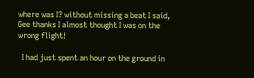where was I? without missing a beat I said, Gee thanks I almost thought I was on the wrong flight!

  I had just spent an hour on the ground in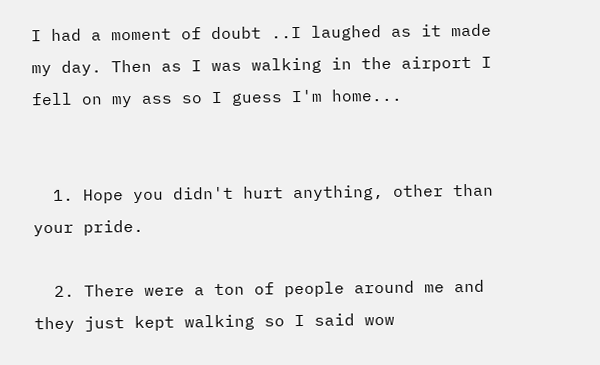I had a moment of doubt ..I laughed as it made my day. Then as I was walking in the airport I fell on my ass so I guess I'm home...


  1. Hope you didn't hurt anything, other than your pride.

  2. There were a ton of people around me and they just kept walking so I said wow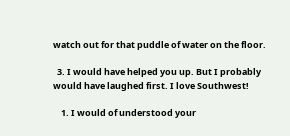watch out for that puddle of water on the floor.

  3. I would have helped you up. But I probably would have laughed first. I love Southwest!

    1. I would of understood your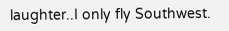laughter..I only fly Southwest.